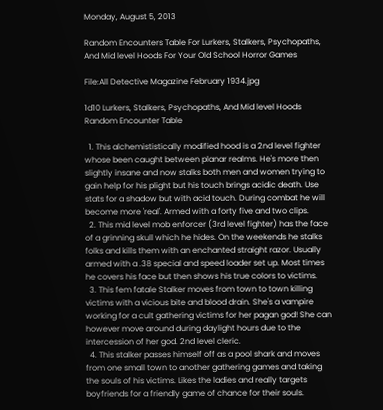Monday, August 5, 2013

Random Encounters Table For Lurkers, Stalkers, Psychopaths, And Mid level Hoods For Your Old School Horror Games

File:All Detective Magazine February 1934.jpg

1d10 Lurkers, Stalkers, Psychopaths, And Mid level Hoods Random Encounter Table

  1. This alchemististically modified hood is a 2nd level fighter whose been caught between planar realms. He's more then slightly insane and now stalks both men and women trying to gain help for his plight but his touch brings acidic death. Use stats for a shadow but with acid touch. During combat he will become more 'real'. Armed with a forty five and two clips.
  2. This mid level mob enforcer (3rd level fighter) has the face of a grinning skull which he hides. On the weekends he stalks folks and kills them with an enchanted straight razor. Usually armed with a .38 special and speed loader set up. Most times he covers his face but then shows his true colors to victims.
  3. This fem fatale Stalker moves from town to town killing victims with a vicious bite and blood drain. She's a vampire working for a cult gathering victims for her pagan god! She can however move around during daylight hours due to the intercession of her god. 2nd level cleric.
  4. This stalker passes himself off as a pool shark and moves from one small town to another gathering games and taking the souls of his victims. Likes the ladies and really targets boyfriends for a friendly game of chance for their souls.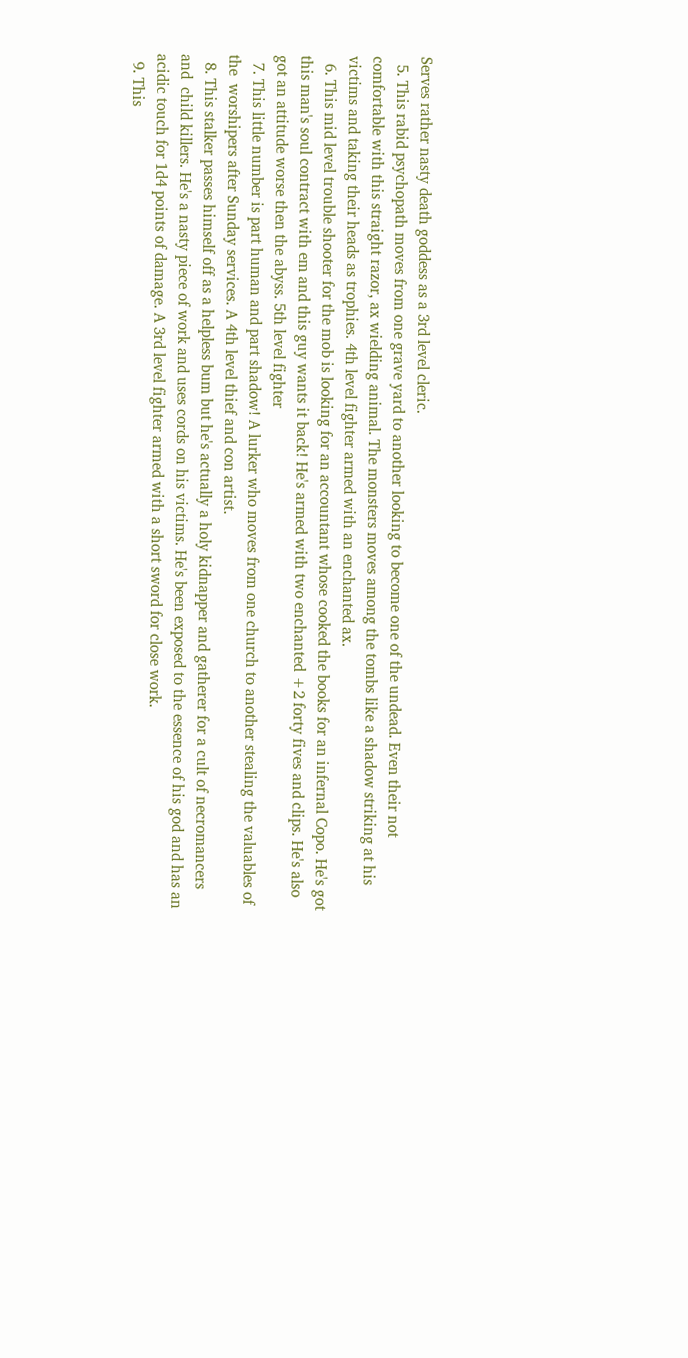Serves rather nasty death goddess as a 3rd level cleric.
  5. This rabid psychopath moves from one grave yard to another looking to become one of the undead. Even their not comfortable with this straight razor, ax wielding animal. The monsters moves among the tombs like a shadow striking at his victims and taking their heads as trophies. 4th level fighter armed with an enchanted ax.
  6. This mid level trouble shooter for the mob is looking for an accountant whose cooked the books for an infernal Copo. He's got this man's soul contract with em and this guy wants it back! He's armed with two enchanted +2 forty fives and clips. He's also got an attitude worse then the abyss. 5th level fighter
  7. This little number is part human and part shadow! A lurker who moves from one church to another stealing the valuables of the  worshipers after Sunday services. A 4th level thief and con artist.
  8. This stalker passes himself off as a helpless bum but he's actually a holy kidnapper and gatherer for a cult of necromancers and  child killers. He's a nasty piece of work and uses cords on his victims. He's been exposed to the essence of his god and has an acidic touch for 1d4 points of damage. A 3rd level fighter armed with a short sword for close work.
  9. This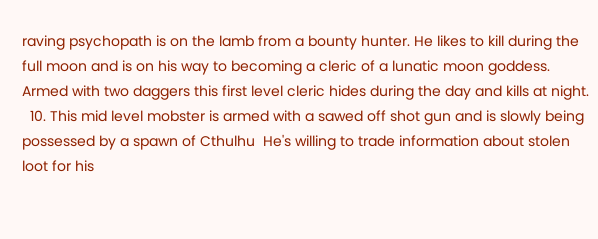raving psychopath is on the lamb from a bounty hunter. He likes to kill during the full moon and is on his way to becoming a cleric of a lunatic moon goddess. Armed with two daggers this first level cleric hides during the day and kills at night.
  10. This mid level mobster is armed with a sawed off shot gun and is slowly being possessed by a spawn of Cthulhu  He's willing to trade information about stolen loot for his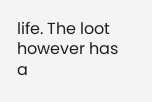life. The loot however has a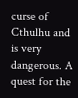curse of Cthulhu and is very dangerous. A quest for the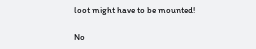loot might have to be mounted!

No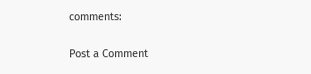comments:

Post a Comment